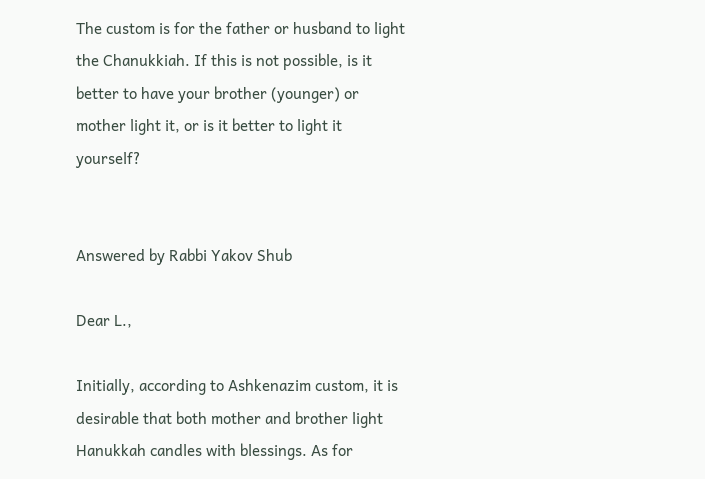The custom is for the father or husband to light the Chanukkiah. If this is not possible, is it better to have your brother (younger) or mother light it, or is it better to light it yourself?


Answered by Rabbi Yakov Shub

Dear L.,

Initially, according to Ashkenazim custom, it is desirable that both mother and brother light Hanukkah candles with blessings. As for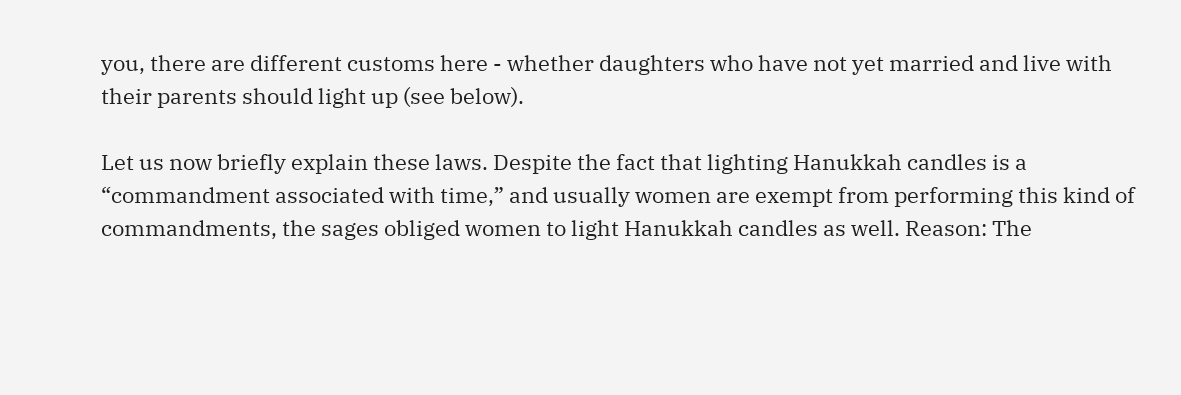you, there are different customs here - whether daughters who have not yet married and live with their parents should light up (see below).

Let us now briefly explain these laws. Despite the fact that lighting Hanukkah candles is a “commandment associated with time,” and usually women are exempt from performing this kind of commandments, the sages obliged women to light Hanukkah candles as well. Reason: The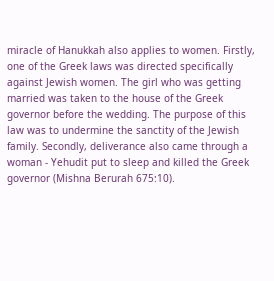miracle of Hanukkah also applies to women. Firstly, one of the Greek laws was directed specifically against Jewish women. The girl who was getting married was taken to the house of the Greek governor before the wedding. The purpose of this law was to undermine the sanctity of the Jewish family. Secondly, deliverance also came through a woman - Yehudit put to sleep and killed the Greek governor (Mishna Berurah 675:10).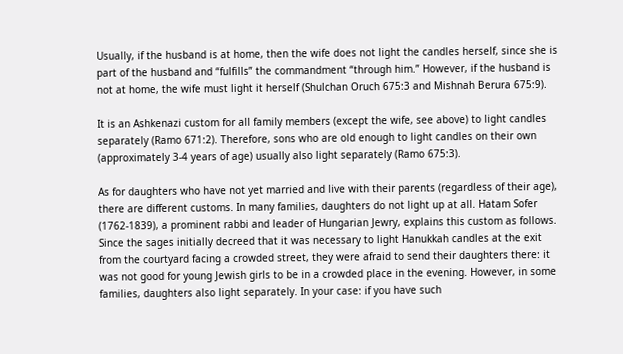Usually, if the husband is at home, then the wife does not light the candles herself, since she is part of the husband and “fulfills” the commandment “through him.” However, if the husband is not at home, the wife must light it herself (Shulchan Oruch 675:3 and Mishnah Berura 675:9).

It is an Ashkenazi custom for all family members (except the wife, see above) to light candles separately (Ramo 671:2). Therefore, sons who are old enough to light candles on their own (approximately 3-4 years of age) usually also light separately (Ramo 675:3).

As for daughters who have not yet married and live with their parents (regardless of their age), there are different customs. In many families, daughters do not light up at all. Hatam Sofer (1762-1839), a prominent rabbi and leader of Hungarian Jewry, explains this custom as follows. Since the sages initially decreed that it was necessary to light Hanukkah candles at the exit from the courtyard facing a crowded street, they were afraid to send their daughters there: it was not good for young Jewish girls to be in a crowded place in the evening. However, in some families, daughters also light separately. In your case: if you have such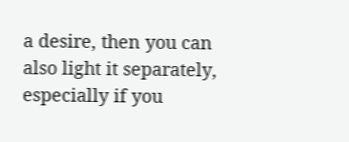a desire, then you can also light it separately, especially if you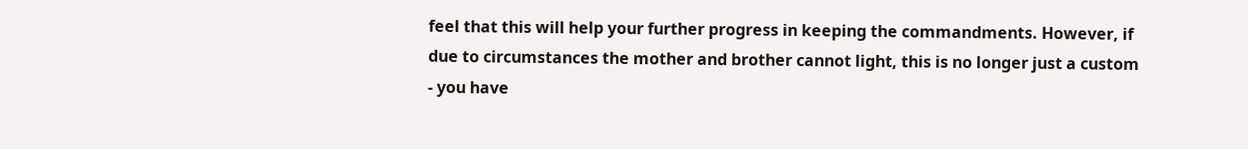feel that this will help your further progress in keeping the commandments. However, if due to circumstances the mother and brother cannot light, this is no longer just a custom - you have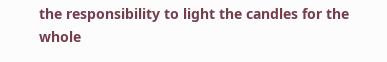the responsibility to light the candles for the whole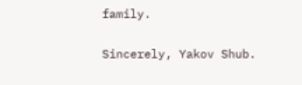family.

Sincerely, Yakov Shub.